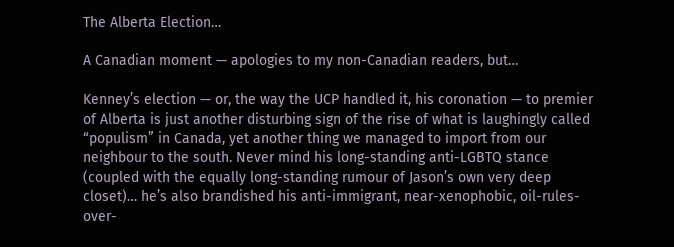The Alberta Election…

A Canadian moment — apologies to my non-Canadian readers, but…

Kenney’s election — or, the way the UCP handled it, his coronation — to premier of Alberta is just another disturbing sign of the rise of what is laughingly called “populism” in Canada, yet another thing we managed to import from our neighbour to the south. Never mind his long-standing anti-LGBTQ stance (coupled with the equally long-standing rumour of Jason’s own very deep closet)… he’s also brandished his anti-immigrant, near-xenophobic, oil-rules-over-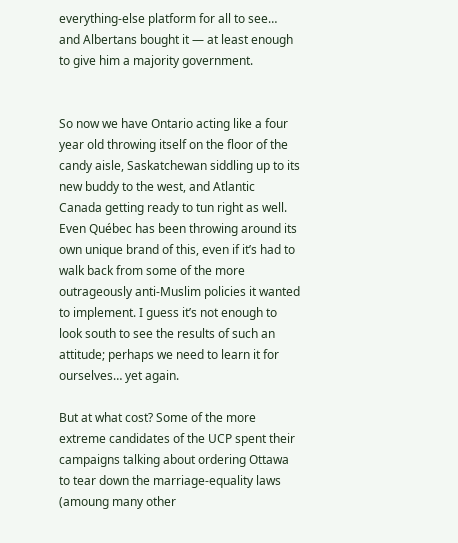everything-else platform for all to see… and Albertans bought it — at least enough to give him a majority government.


So now we have Ontario acting like a four year old throwing itself on the floor of the candy aisle, Saskatchewan siddling up to its new buddy to the west, and Atlantic Canada getting ready to tun right as well. Even Québec has been throwing around its own unique brand of this, even if it’s had to walk back from some of the more outrageously anti-Muslim policies it wanted to implement. I guess it’s not enough to look south to see the results of such an attitude; perhaps we need to learn it for ourselves… yet again.

But at what cost? Some of the more extreme candidates of the UCP spent their campaigns talking about ordering Ottawa to tear down the marriage-equality laws (amoung many other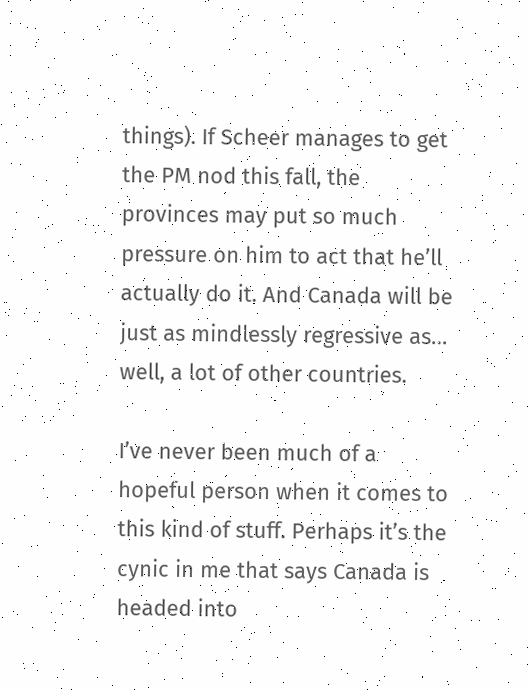things). If Scheer manages to get the PM nod this fall, the provinces may put so much pressure on him to act that he’ll actually do it. And Canada will be just as mindlessly regressive as… well, a lot of other countries.

I’ve never been much of a hopeful person when it comes to this kind of stuff. Perhaps it’s the cynic in me that says Canada is headed into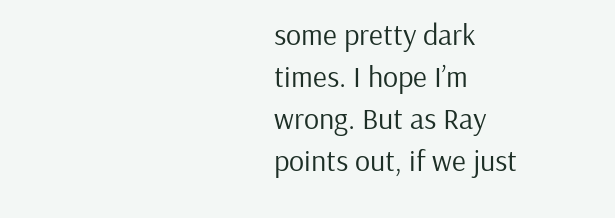some pretty dark times. I hope I’m wrong. But as Ray points out, if we just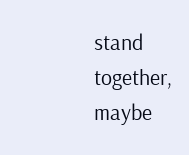stand together, maybe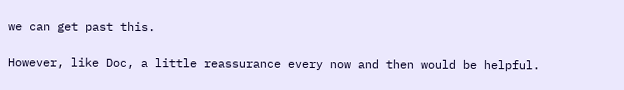we can get past this.

However, like Doc, a little reassurance every now and then would be helpful.